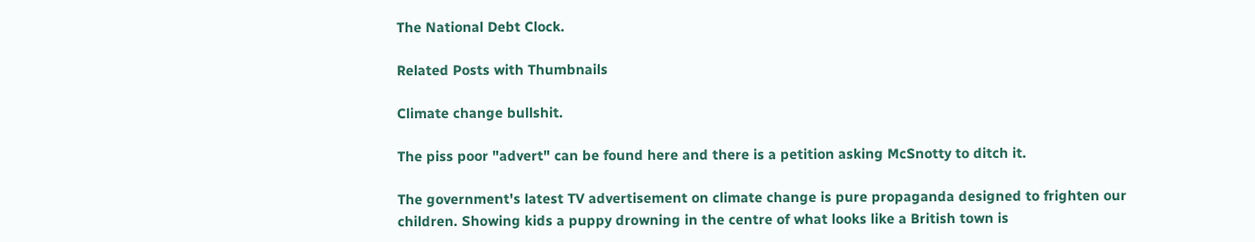The National Debt Clock.

Related Posts with Thumbnails

Climate change bullshit.

The piss poor "advert" can be found here and there is a petition asking McSnotty to ditch it.

The government's latest TV advertisement on climate change is pure propaganda designed to frighten our children. Showing kids a puppy drowning in the centre of what looks like a British town is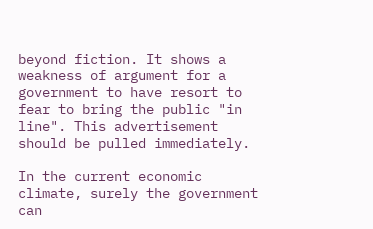beyond fiction. It shows a weakness of argument for a government to have resort to fear to bring the public "in line". This advertisement should be pulled immediately.

In the current economic climate, surely the government can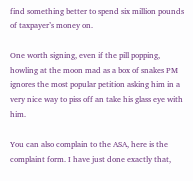find something better to spend six million pounds of taxpayer’s money on.

One worth signing, even if the pill popping, howling at the moon mad as a box of snakes PM ignores the most popular petition asking him in a very nice way to piss off an take his glass eye with him.

You can also complain to the ASA, here is the complaint form. I have just done exactly that,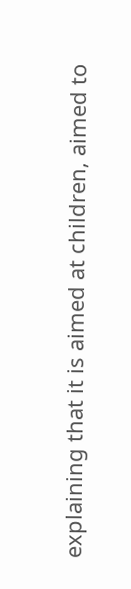explaining that it is aimed at children, aimed to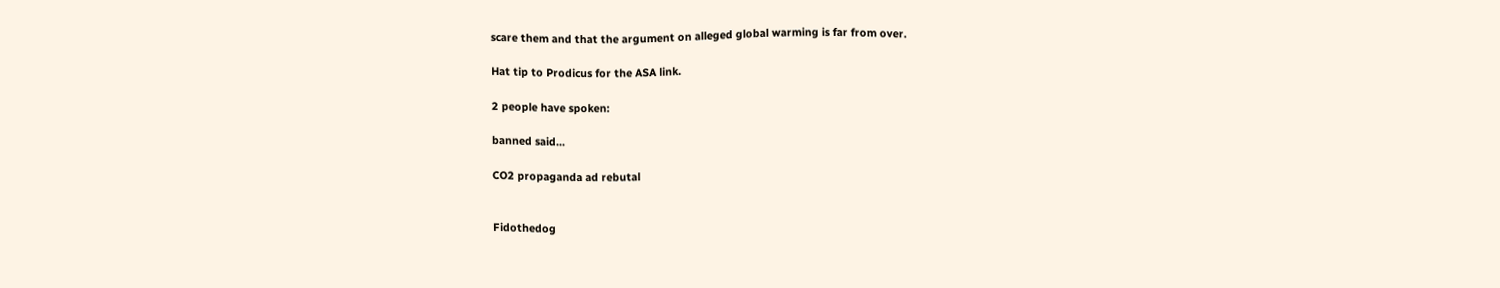scare them and that the argument on alleged global warming is far from over.

Hat tip to Prodicus for the ASA link.

2 people have spoken:

banned said...

CO2 propaganda ad rebutal


Fidothedog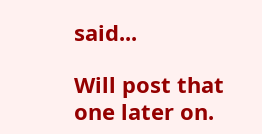said...

Will post that one later on.